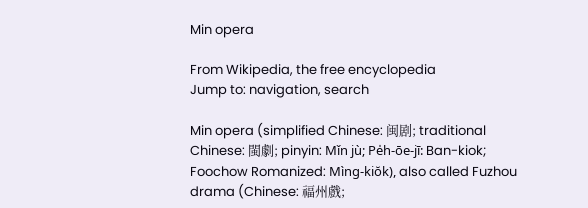Min opera

From Wikipedia, the free encyclopedia
Jump to: navigation, search

Min opera (simplified Chinese: 闽剧; traditional Chinese: 閩劇; pinyin: Mǐn jù; Pe̍h-ōe-jī: Ban-kiok; Foochow Romanized: Mìng-kiŏk), also called Fuzhou drama (Chinese: 福州戲;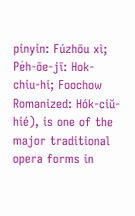pinyin: Fúzhōu xì; Pe̍h-ōe-jī: Hok-chiu-hi; Foochow Romanized: Hók-ciŭ-hié), is one of the major traditional opera forms in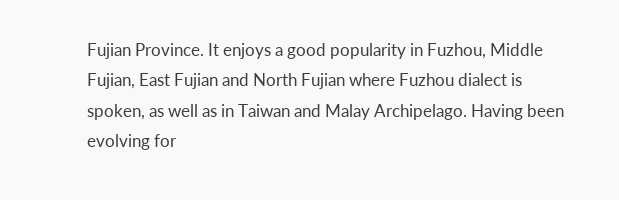Fujian Province. It enjoys a good popularity in Fuzhou, Middle Fujian, East Fujian and North Fujian where Fuzhou dialect is spoken, as well as in Taiwan and Malay Archipelago. Having been evolving for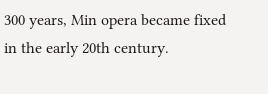300 years, Min opera became fixed in the early 20th century.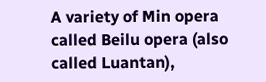A variety of Min opera called Beilu opera (also called Luantan),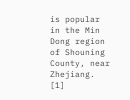is popular in the Min Dong region of Shouning County, near Zhejiang. [1]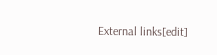External links[edit]